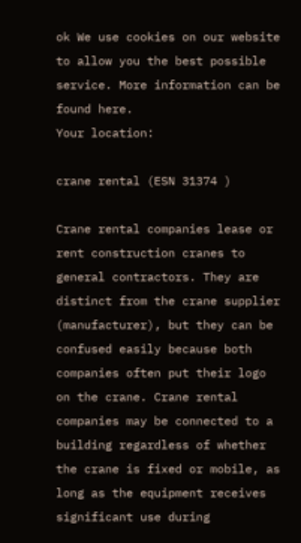ok We use cookies on our website to allow you the best possible service. More information can be found here.
Your location:

crane rental (ESN 31374 )

Crane rental companies lease or rent construction cranes to general contractors. They are distinct from the crane supplier (manufacturer), but they can be confused easily because both companies often put their logo on the crane. Crane rental companies may be connected to a building regardless of whether the crane is fixed or mobile, as long as the equipment receives significant use during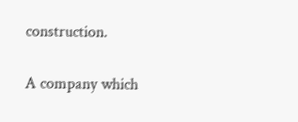construction.

A company which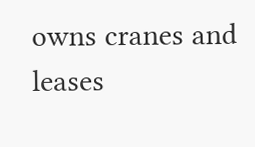owns cranes and leases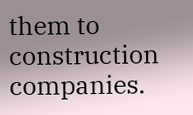them to construction companies.